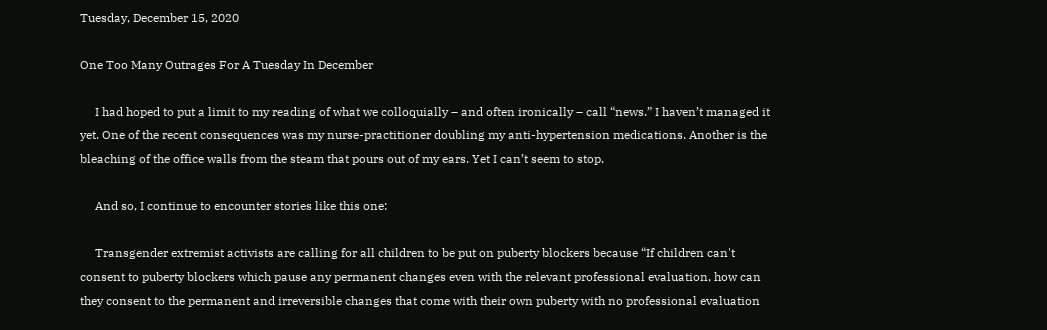Tuesday, December 15, 2020

One Too Many Outrages For A Tuesday In December

     I had hoped to put a limit to my reading of what we colloquially – and often ironically – call “news.” I haven’t managed it yet. One of the recent consequences was my nurse-practitioner doubling my anti-hypertension medications. Another is the bleaching of the office walls from the steam that pours out of my ears. Yet I can’t seem to stop.

     And so, I continue to encounter stories like this one:

     Transgender extremist activists are calling for all children to be put on puberty blockers because “If children can't consent to puberty blockers which pause any permanent changes even with the relevant professional evaluation, how can they consent to the permanent and irreversible changes that come with their own puberty with no professional evaluation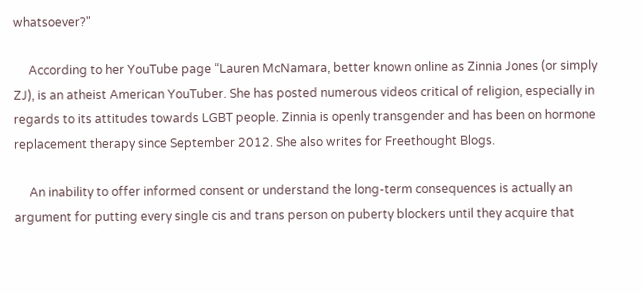whatsoever?"

     According to her YouTube page “Lauren McNamara, better known online as Zinnia Jones (or simply ZJ), is an atheist American YouTuber. She has posted numerous videos critical of religion, especially in regards to its attitudes towards LGBT people. Zinnia is openly transgender and has been on hormone replacement therapy since September 2012. She also writes for Freethought Blogs.

     An inability to offer informed consent or understand the long-term consequences is actually an argument for putting every single cis and trans person on puberty blockers until they acquire that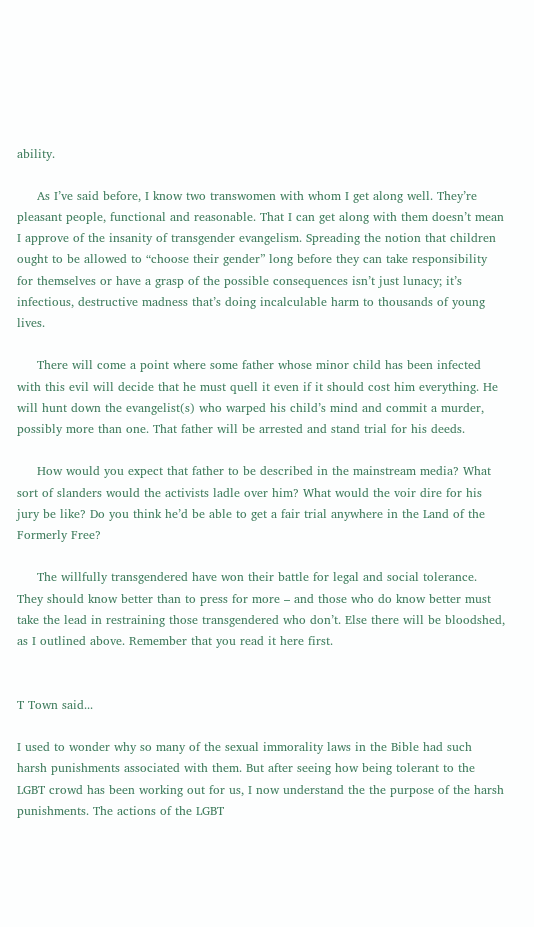ability.

     As I’ve said before, I know two transwomen with whom I get along well. They’re pleasant people, functional and reasonable. That I can get along with them doesn’t mean I approve of the insanity of transgender evangelism. Spreading the notion that children ought to be allowed to “choose their gender” long before they can take responsibility for themselves or have a grasp of the possible consequences isn’t just lunacy; it’s infectious, destructive madness that’s doing incalculable harm to thousands of young lives.

     There will come a point where some father whose minor child has been infected with this evil will decide that he must quell it even if it should cost him everything. He will hunt down the evangelist(s) who warped his child’s mind and commit a murder, possibly more than one. That father will be arrested and stand trial for his deeds.

     How would you expect that father to be described in the mainstream media? What sort of slanders would the activists ladle over him? What would the voir dire for his jury be like? Do you think he’d be able to get a fair trial anywhere in the Land of the Formerly Free?

     The willfully transgendered have won their battle for legal and social tolerance. They should know better than to press for more – and those who do know better must take the lead in restraining those transgendered who don’t. Else there will be bloodshed, as I outlined above. Remember that you read it here first.


T Town said...

I used to wonder why so many of the sexual immorality laws in the Bible had such harsh punishments associated with them. But after seeing how being tolerant to the LGBT crowd has been working out for us, I now understand the the purpose of the harsh punishments. The actions of the LGBT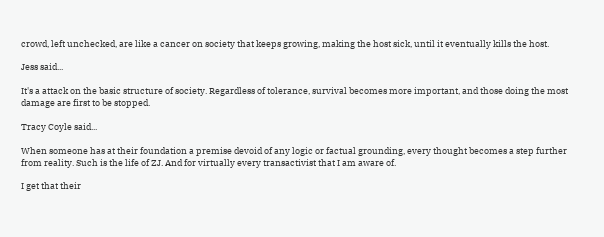crowd, left unchecked, are like a cancer on society that keeps growing, making the host sick, until it eventually kills the host.

Jess said...

It's a attack on the basic structure of society. Regardless of tolerance, survival becomes more important, and those doing the most damage are first to be stopped.

Tracy Coyle said...

When someone has at their foundation a premise devoid of any logic or factual grounding, every thought becomes a step further from reality. Such is the life of ZJ. And for virtually every transactivist that I am aware of.

I get that their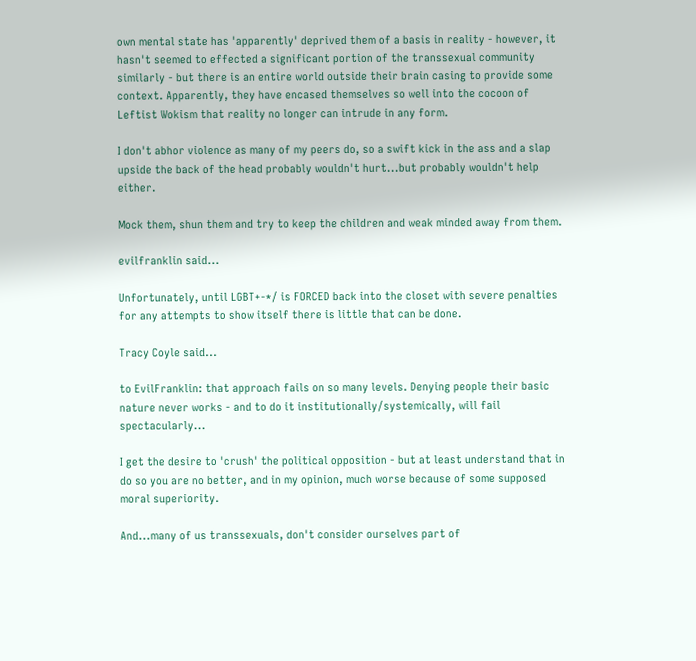own mental state has 'apparently' deprived them of a basis in reality - however, it hasn't seemed to effected a significant portion of the transsexual community similarly - but there is an entire world outside their brain casing to provide some context. Apparently, they have encased themselves so well into the cocoon of Leftist Wokism that reality no longer can intrude in any form.

I don't abhor violence as many of my peers do, so a swift kick in the ass and a slap upside the back of the head probably wouldn't hurt...but probably wouldn't help either.

Mock them, shun them and try to keep the children and weak minded away from them.

evilfranklin said...

Unfortunately, until LGBT+-*/ is FORCED back into the closet with severe penalties for any attempts to show itself there is little that can be done.

Tracy Coyle said...

to EvilFranklin: that approach fails on so many levels. Denying people their basic nature never works - and to do it institutionally/systemically, will fail spectacularly...

I get the desire to 'crush' the political opposition - but at least understand that in do so you are no better, and in my opinion, much worse because of some supposed moral superiority.

And...many of us transsexuals, don't consider ourselves part of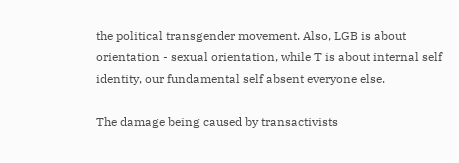the political transgender movement. Also, LGB is about orientation - sexual orientation, while T is about internal self identity, our fundamental self absent everyone else.

The damage being caused by transactivists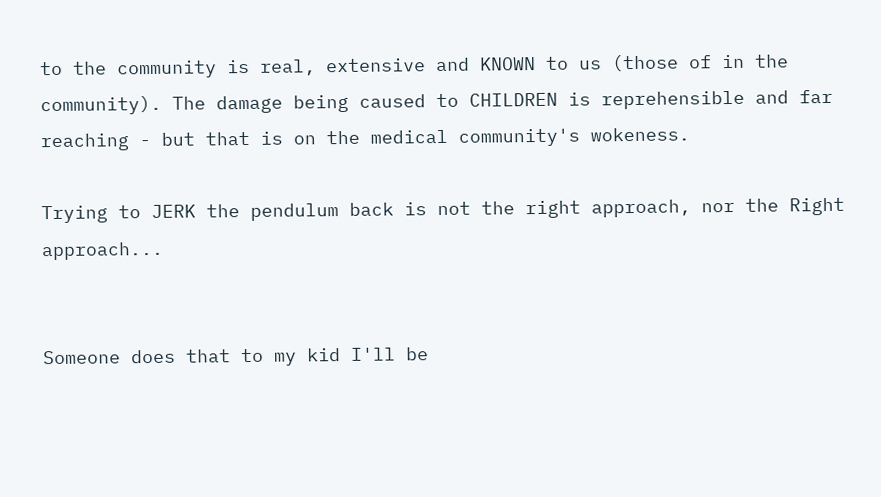to the community is real, extensive and KNOWN to us (those of in the community). The damage being caused to CHILDREN is reprehensible and far reaching - but that is on the medical community's wokeness.

Trying to JERK the pendulum back is not the right approach, nor the Right approach...


Someone does that to my kid I'll be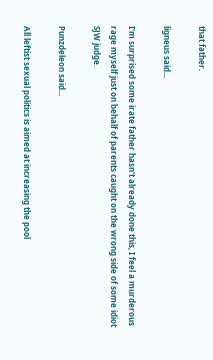that father.

ligneus said...

I'm surprised some irate father hasn't already done this, I feel a murderous rage myself just on behalf of parents caught on the wrong side of some idiot SJW judge.

Punzdeleon said...

All leftist sexual politics is aimed at increasing the pool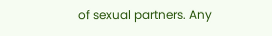of sexual partners. Any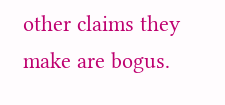other claims they make are bogus.